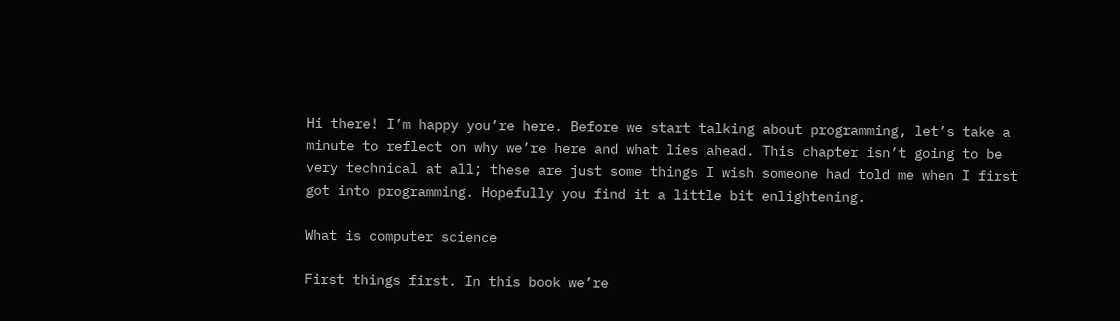Hi there! I’m happy you’re here. Before we start talking about programming, let’s take a minute to reflect on why we’re here and what lies ahead. This chapter isn’t going to be very technical at all; these are just some things I wish someone had told me when I first got into programming. Hopefully you find it a little bit enlightening.

What is computer science

First things first. In this book we’re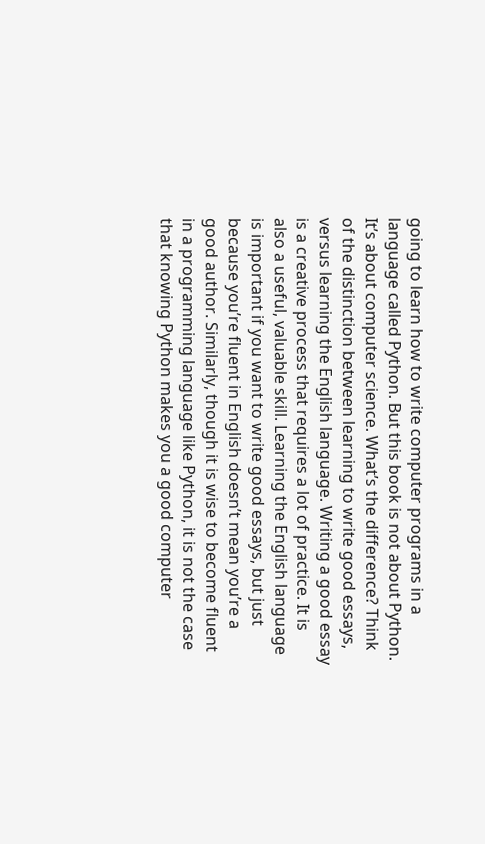going to learn how to write computer programs in a language called Python. But this book is not about Python. It’s about computer science. What’s the difference? Think of the distinction between learning to write good essays, versus learning the English language. Writing a good essay is a creative process that requires a lot of practice. It is also a useful, valuable skill. Learning the English language is important if you want to write good essays, but just because you’re fluent in English doesn’t mean you’re a good author. Similarly, though it is wise to become fluent in a programming language like Python, it is not the case that knowing Python makes you a good computer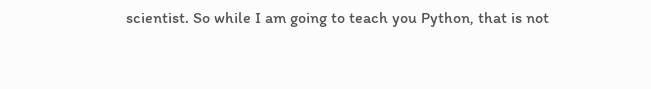scientist. So while I am going to teach you Python, that is not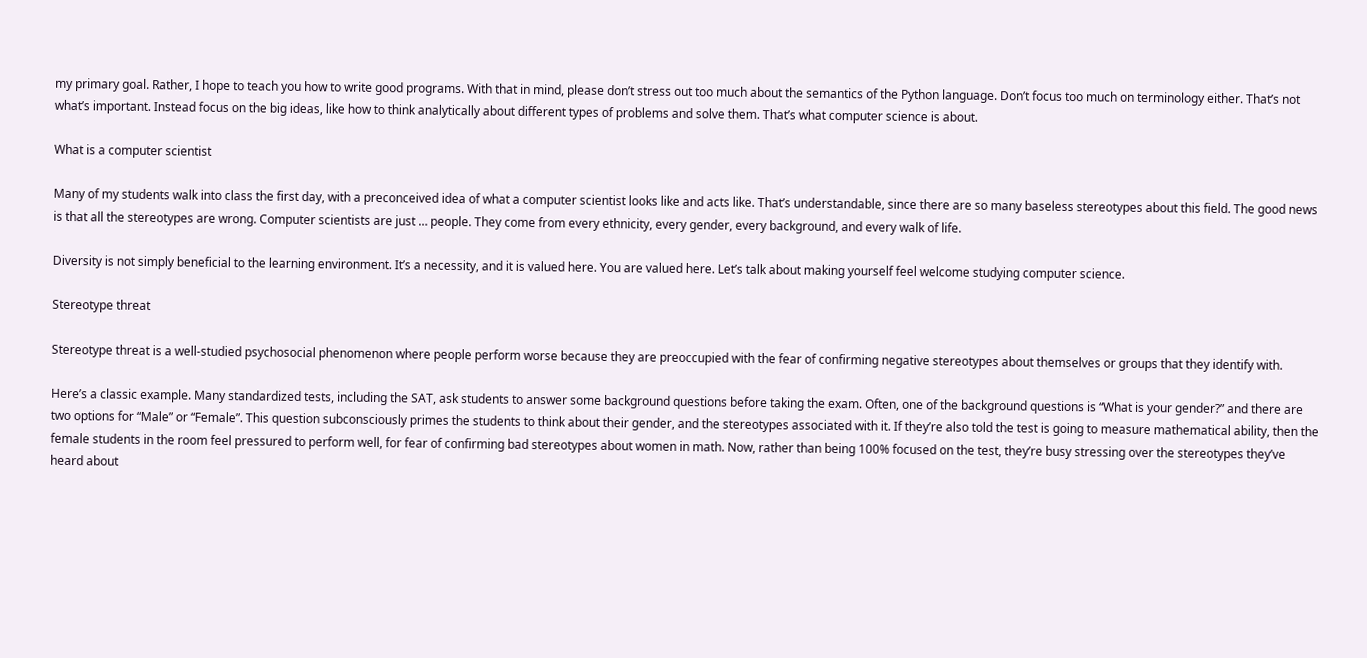my primary goal. Rather, I hope to teach you how to write good programs. With that in mind, please don’t stress out too much about the semantics of the Python language. Don’t focus too much on terminology either. That’s not what’s important. Instead focus on the big ideas, like how to think analytically about different types of problems and solve them. That’s what computer science is about.

What is a computer scientist

Many of my students walk into class the first day, with a preconceived idea of what a computer scientist looks like and acts like. That’s understandable, since there are so many baseless stereotypes about this field. The good news is that all the stereotypes are wrong. Computer scientists are just … people. They come from every ethnicity, every gender, every background, and every walk of life.

Diversity is not simply beneficial to the learning environment. It’s a necessity, and it is valued here. You are valued here. Let’s talk about making yourself feel welcome studying computer science.

Stereotype threat

Stereotype threat is a well-studied psychosocial phenomenon where people perform worse because they are preoccupied with the fear of confirming negative stereotypes about themselves or groups that they identify with.

Here’s a classic example. Many standardized tests, including the SAT, ask students to answer some background questions before taking the exam. Often, one of the background questions is “What is your gender?” and there are two options for “Male” or “Female”. This question subconsciously primes the students to think about their gender, and the stereotypes associated with it. If they’re also told the test is going to measure mathematical ability, then the female students in the room feel pressured to perform well, for fear of confirming bad stereotypes about women in math. Now, rather than being 100% focused on the test, they’re busy stressing over the stereotypes they’ve heard about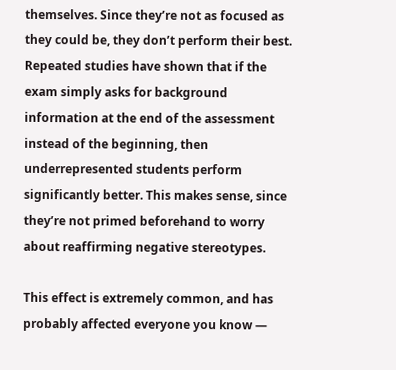themselves. Since they’re not as focused as they could be, they don’t perform their best. Repeated studies have shown that if the exam simply asks for background information at the end of the assessment instead of the beginning, then underrepresented students perform significantly better. This makes sense, since they’re not primed beforehand to worry about reaffirming negative stereotypes.

This effect is extremely common, and has probably affected everyone you know —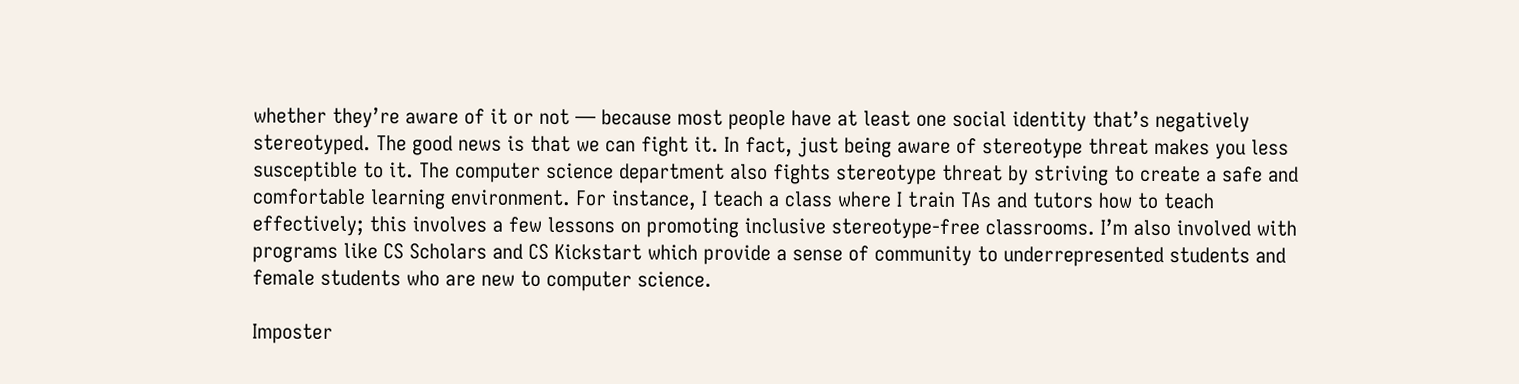whether they’re aware of it or not — because most people have at least one social identity that’s negatively stereotyped. The good news is that we can fight it. In fact, just being aware of stereotype threat makes you less susceptible to it. The computer science department also fights stereotype threat by striving to create a safe and comfortable learning environment. For instance, I teach a class where I train TAs and tutors how to teach effectively; this involves a few lessons on promoting inclusive stereotype-free classrooms. I’m also involved with programs like CS Scholars and CS Kickstart which provide a sense of community to underrepresented students and female students who are new to computer science.

Imposter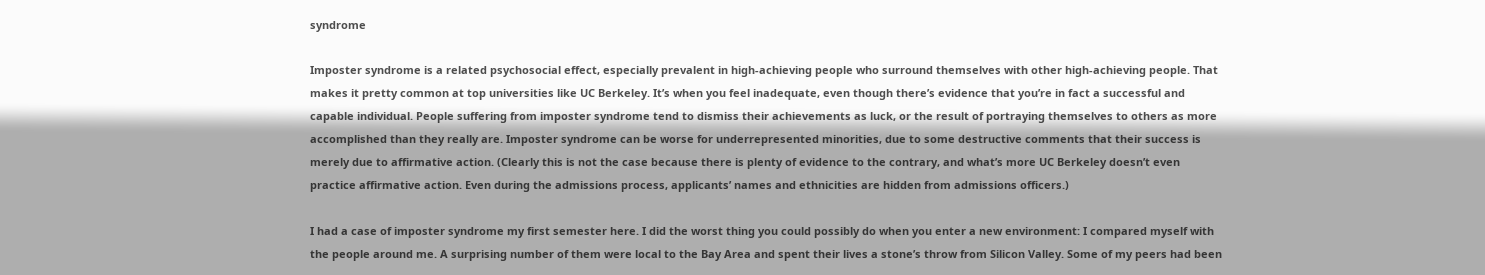syndrome

Imposter syndrome is a related psychosocial effect, especially prevalent in high-achieving people who surround themselves with other high-achieving people. That makes it pretty common at top universities like UC Berkeley. It’s when you feel inadequate, even though there’s evidence that you’re in fact a successful and capable individual. People suffering from imposter syndrome tend to dismiss their achievements as luck, or the result of portraying themselves to others as more accomplished than they really are. Imposter syndrome can be worse for underrepresented minorities, due to some destructive comments that their success is merely due to affirmative action. (Clearly this is not the case because there is plenty of evidence to the contrary, and what’s more UC Berkeley doesn’t even practice affirmative action. Even during the admissions process, applicants’ names and ethnicities are hidden from admissions officers.)

I had a case of imposter syndrome my first semester here. I did the worst thing you could possibly do when you enter a new environment: I compared myself with the people around me. A surprising number of them were local to the Bay Area and spent their lives a stone’s throw from Silicon Valley. Some of my peers had been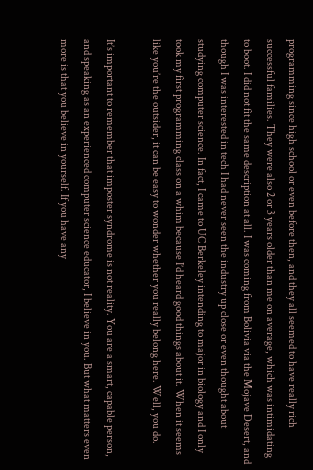programming since high school or even before then, and they all seemed to have really rich successful families. They were also 2 or 3 years older than me on average, which was intimidating to boot. I did not fit the same description at all. I was coming from Bolivia via the Mojave Desert, and though I was interested in tech I had never seen the industry up close or even thought about studying computer science. In fact, I came to UC Berkeley intending to major in biology and I only took my first programming class on a whim because I’d heard good things about it. When it seems like you’re the outsider, it can be easy to wonder whether you really belong here. Well, you do.

It’s important to remember that imposter syndrome is not reality. You are a smart, capable person, and speaking as an experienced computer science educator, I believe in you. But what matters even more is that you believe in yourself. If you have any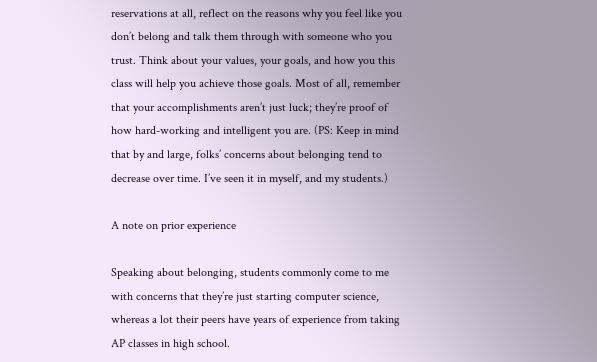reservations at all, reflect on the reasons why you feel like you don’t belong and talk them through with someone who you trust. Think about your values, your goals, and how you this class will help you achieve those goals. Most of all, remember that your accomplishments aren’t just luck; they’re proof of how hard-working and intelligent you are. (PS: Keep in mind that by and large, folks’ concerns about belonging tend to decrease over time. I’ve seen it in myself, and my students.)

A note on prior experience

Speaking about belonging, students commonly come to me with concerns that they’re just starting computer science, whereas a lot their peers have years of experience from taking AP classes in high school.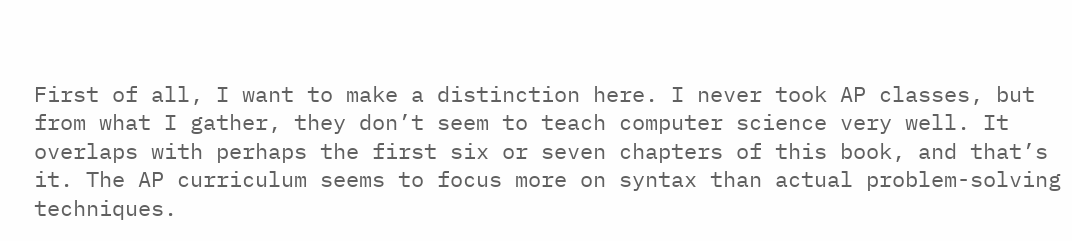First of all, I want to make a distinction here. I never took AP classes, but from what I gather, they don’t seem to teach computer science very well. It overlaps with perhaps the first six or seven chapters of this book, and that’s it. The AP curriculum seems to focus more on syntax than actual problem-solving techniques.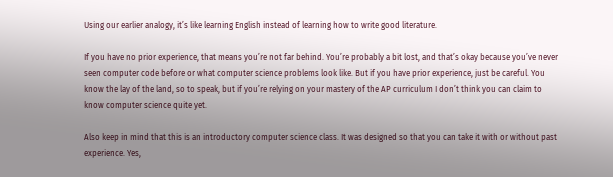Using our earlier analogy, it’s like learning English instead of learning how to write good literature.

If you have no prior experience, that means you’re not far behind. You’re probably a bit lost, and that’s okay because you’ve never seen computer code before or what computer science problems look like. But if you have prior experience, just be careful. You know the lay of the land, so to speak, but if you’re relying on your mastery of the AP curriculum I don’t think you can claim to know computer science quite yet.

Also keep in mind that this is an introductory computer science class. It was designed so that you can take it with or without past experience. Yes,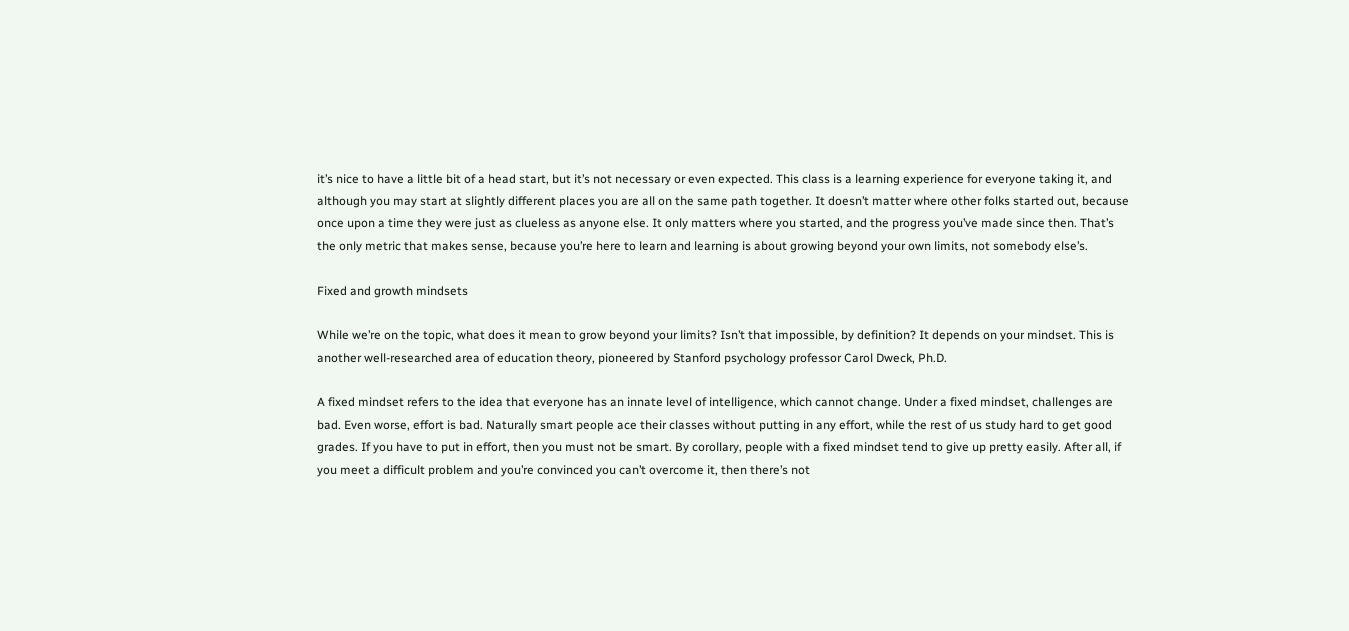it’s nice to have a little bit of a head start, but it’s not necessary or even expected. This class is a learning experience for everyone taking it, and although you may start at slightly different places you are all on the same path together. It doesn’t matter where other folks started out, because once upon a time they were just as clueless as anyone else. It only matters where you started, and the progress you’ve made since then. That’s the only metric that makes sense, because you’re here to learn and learning is about growing beyond your own limits, not somebody else’s.

Fixed and growth mindsets

While we’re on the topic, what does it mean to grow beyond your limits? Isn’t that impossible, by definition? It depends on your mindset. This is another well-researched area of education theory, pioneered by Stanford psychology professor Carol Dweck, Ph.D.

A fixed mindset refers to the idea that everyone has an innate level of intelligence, which cannot change. Under a fixed mindset, challenges are bad. Even worse, effort is bad. Naturally smart people ace their classes without putting in any effort, while the rest of us study hard to get good grades. If you have to put in effort, then you must not be smart. By corollary, people with a fixed mindset tend to give up pretty easily. After all, if you meet a difficult problem and you’re convinced you can’t overcome it, then there’s not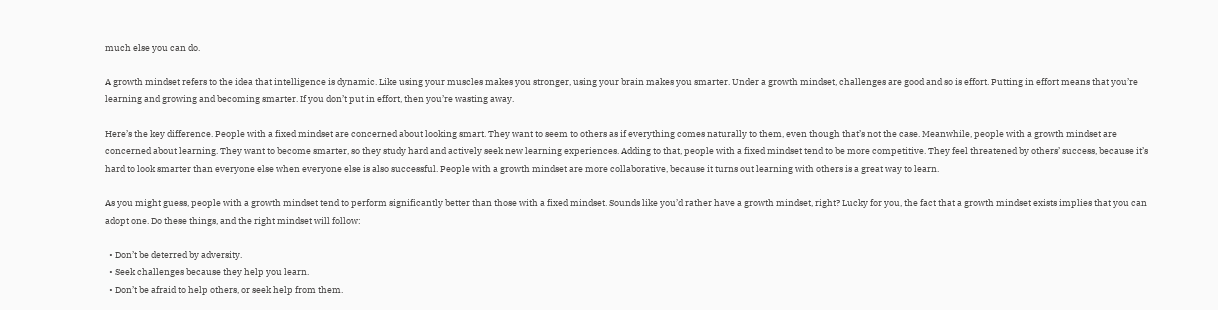much else you can do.

A growth mindset refers to the idea that intelligence is dynamic. Like using your muscles makes you stronger, using your brain makes you smarter. Under a growth mindset, challenges are good and so is effort. Putting in effort means that you’re learning and growing and becoming smarter. If you don’t put in effort, then you’re wasting away.

Here’s the key difference. People with a fixed mindset are concerned about looking smart. They want to seem to others as if everything comes naturally to them, even though that’s not the case. Meanwhile, people with a growth mindset are concerned about learning. They want to become smarter, so they study hard and actively seek new learning experiences. Adding to that, people with a fixed mindset tend to be more competitive. They feel threatened by others’ success, because it’s hard to look smarter than everyone else when everyone else is also successful. People with a growth mindset are more collaborative, because it turns out learning with others is a great way to learn.

As you might guess, people with a growth mindset tend to perform significantly better than those with a fixed mindset. Sounds like you’d rather have a growth mindset, right? Lucky for you, the fact that a growth mindset exists implies that you can adopt one. Do these things, and the right mindset will follow:

  • Don’t be deterred by adversity.
  • Seek challenges because they help you learn.
  • Don’t be afraid to help others, or seek help from them.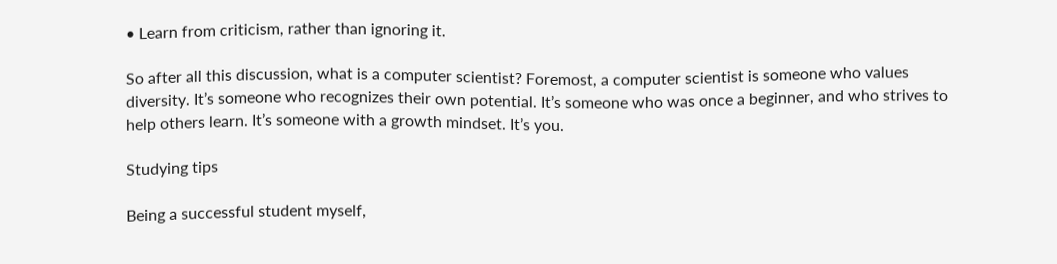• Learn from criticism, rather than ignoring it.

So after all this discussion, what is a computer scientist? Foremost, a computer scientist is someone who values diversity. It’s someone who recognizes their own potential. It’s someone who was once a beginner, and who strives to help others learn. It’s someone with a growth mindset. It’s you.

Studying tips

Being a successful student myself,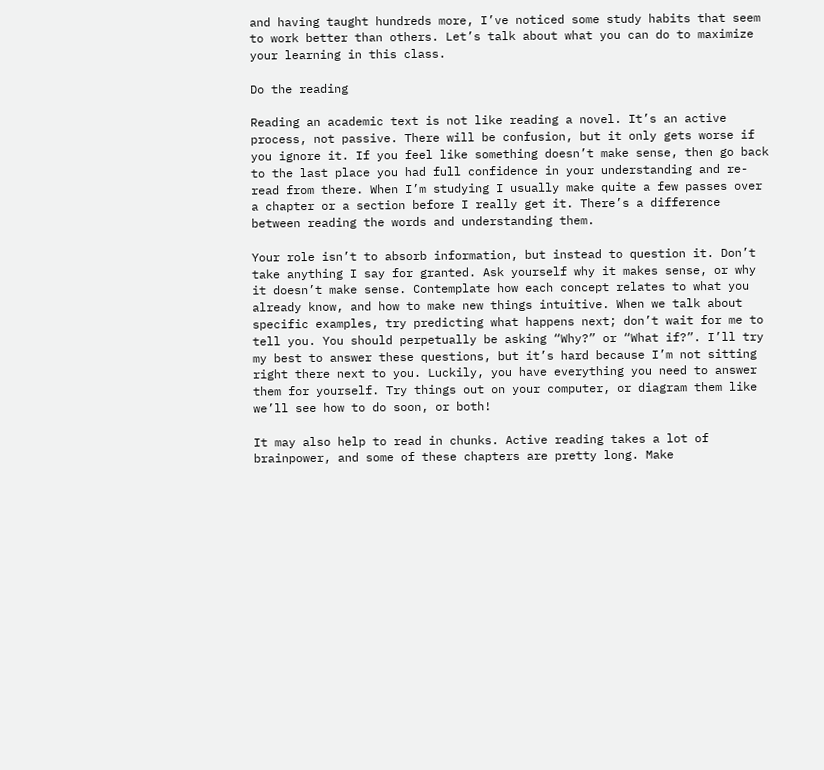and having taught hundreds more, I’ve noticed some study habits that seem to work better than others. Let’s talk about what you can do to maximize your learning in this class.

Do the reading

Reading an academic text is not like reading a novel. It’s an active process, not passive. There will be confusion, but it only gets worse if you ignore it. If you feel like something doesn’t make sense, then go back to the last place you had full confidence in your understanding and re-read from there. When I’m studying I usually make quite a few passes over a chapter or a section before I really get it. There’s a difference between reading the words and understanding them.

Your role isn’t to absorb information, but instead to question it. Don’t take anything I say for granted. Ask yourself why it makes sense, or why it doesn’t make sense. Contemplate how each concept relates to what you already know, and how to make new things intuitive. When we talk about specific examples, try predicting what happens next; don’t wait for me to tell you. You should perpetually be asking “Why?” or “What if?”. I’ll try my best to answer these questions, but it’s hard because I’m not sitting right there next to you. Luckily, you have everything you need to answer them for yourself. Try things out on your computer, or diagram them like we’ll see how to do soon, or both!

It may also help to read in chunks. Active reading takes a lot of brainpower, and some of these chapters are pretty long. Make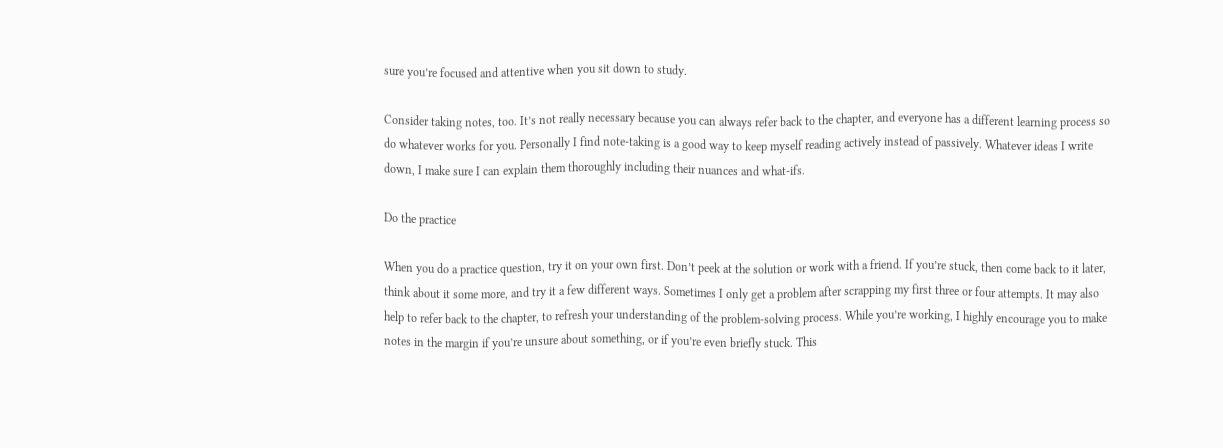sure you’re focused and attentive when you sit down to study.

Consider taking notes, too. It’s not really necessary because you can always refer back to the chapter, and everyone has a different learning process so do whatever works for you. Personally I find note-taking is a good way to keep myself reading actively instead of passively. Whatever ideas I write down, I make sure I can explain them thoroughly including their nuances and what-ifs.

Do the practice

When you do a practice question, try it on your own first. Don’t peek at the solution or work with a friend. If you’re stuck, then come back to it later, think about it some more, and try it a few different ways. Sometimes I only get a problem after scrapping my first three or four attempts. It may also help to refer back to the chapter, to refresh your understanding of the problem-solving process. While you’re working, I highly encourage you to make notes in the margin if you’re unsure about something, or if you’re even briefly stuck. This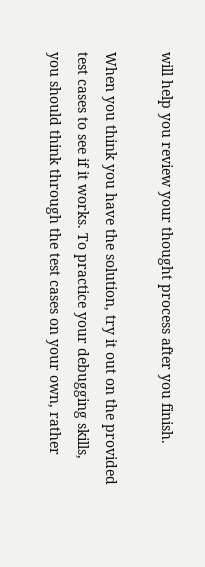will help you review your thought process after you finish.

When you think you have the solution, try it out on the provided test cases to see if it works. To practice your debugging skills, you should think through the test cases on your own, rather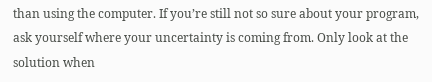than using the computer. If you’re still not so sure about your program, ask yourself where your uncertainty is coming from. Only look at the solution when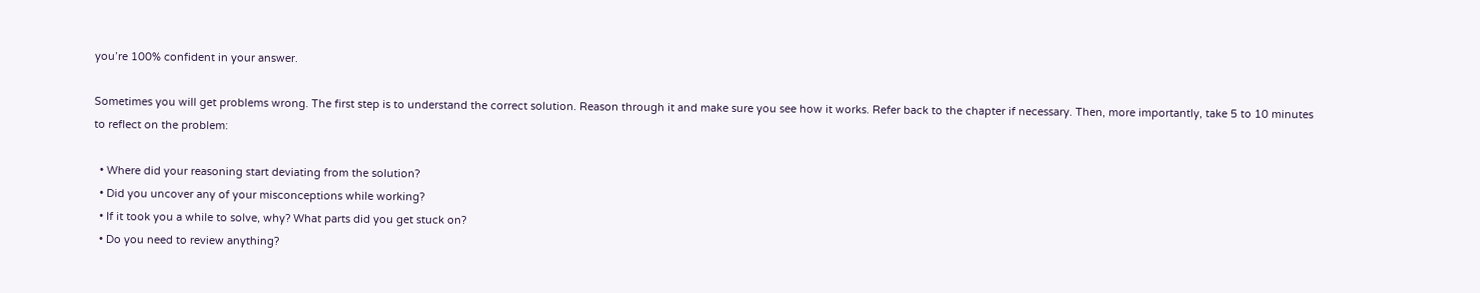you’re 100% confident in your answer.

Sometimes you will get problems wrong. The first step is to understand the correct solution. Reason through it and make sure you see how it works. Refer back to the chapter if necessary. Then, more importantly, take 5 to 10 minutes to reflect on the problem:

  • Where did your reasoning start deviating from the solution?
  • Did you uncover any of your misconceptions while working?
  • If it took you a while to solve, why? What parts did you get stuck on?
  • Do you need to review anything?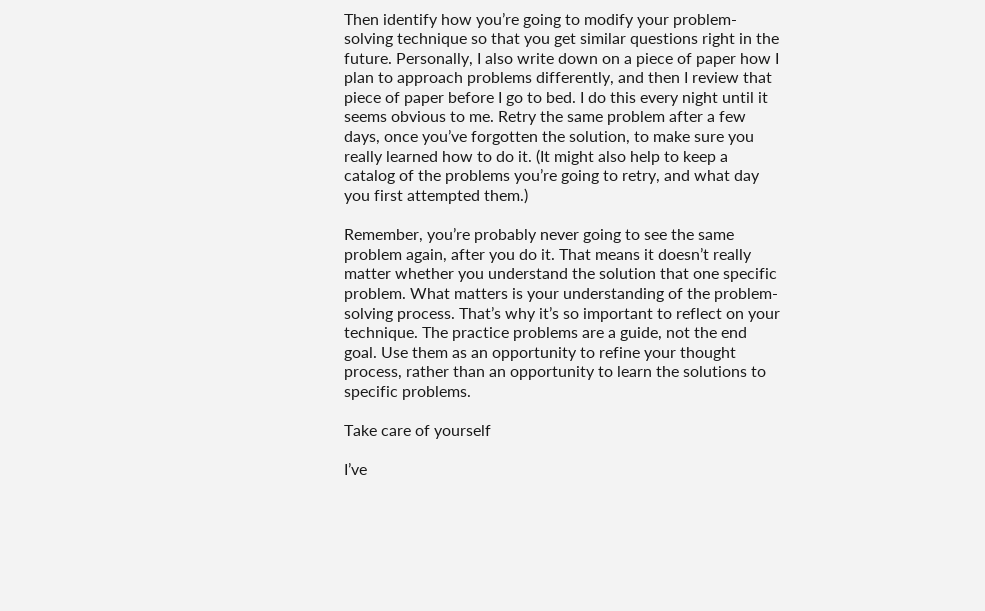Then identify how you’re going to modify your problem-solving technique so that you get similar questions right in the future. Personally, I also write down on a piece of paper how I plan to approach problems differently, and then I review that piece of paper before I go to bed. I do this every night until it seems obvious to me. Retry the same problem after a few days, once you’ve forgotten the solution, to make sure you really learned how to do it. (It might also help to keep a catalog of the problems you’re going to retry, and what day you first attempted them.)

Remember, you’re probably never going to see the same problem again, after you do it. That means it doesn’t really matter whether you understand the solution that one specific problem. What matters is your understanding of the problem-solving process. That’s why it’s so important to reflect on your technique. The practice problems are a guide, not the end goal. Use them as an opportunity to refine your thought process, rather than an opportunity to learn the solutions to specific problems.

Take care of yourself

I’ve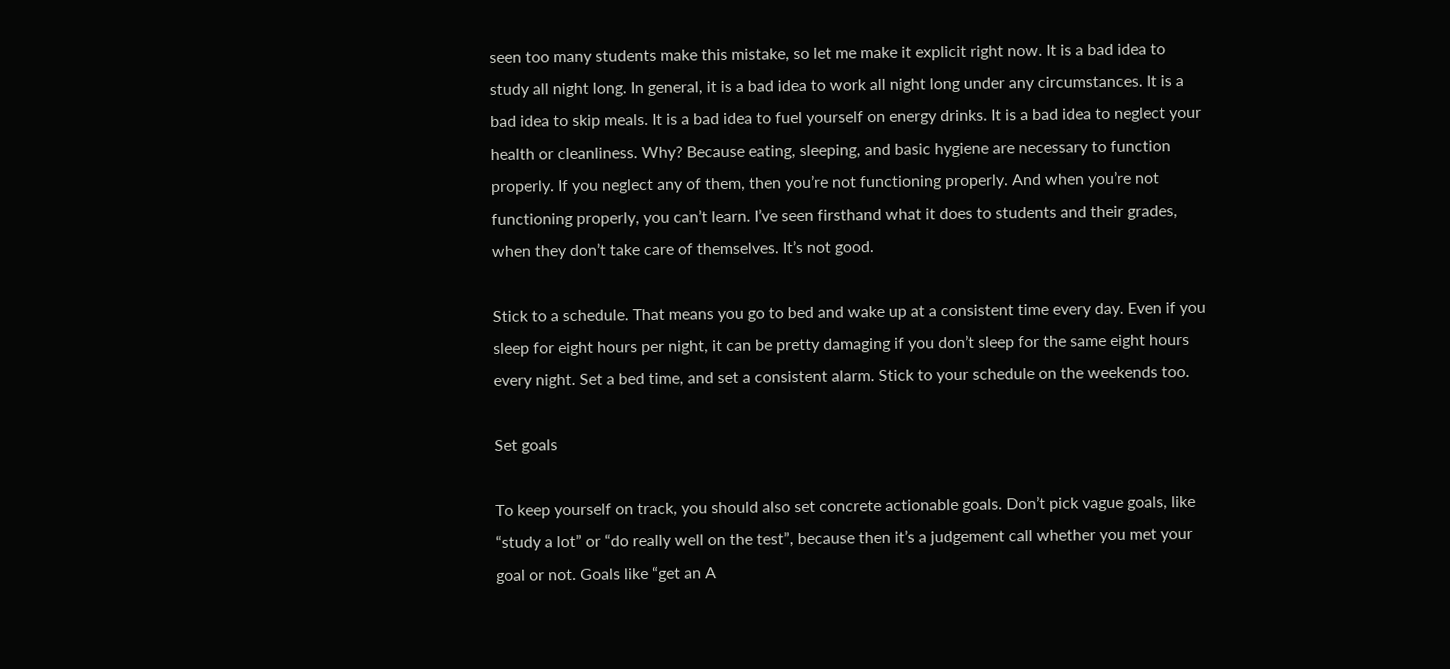seen too many students make this mistake, so let me make it explicit right now. It is a bad idea to study all night long. In general, it is a bad idea to work all night long under any circumstances. It is a bad idea to skip meals. It is a bad idea to fuel yourself on energy drinks. It is a bad idea to neglect your health or cleanliness. Why? Because eating, sleeping, and basic hygiene are necessary to function properly. If you neglect any of them, then you’re not functioning properly. And when you’re not functioning properly, you can’t learn. I’ve seen firsthand what it does to students and their grades, when they don’t take care of themselves. It’s not good.

Stick to a schedule. That means you go to bed and wake up at a consistent time every day. Even if you sleep for eight hours per night, it can be pretty damaging if you don’t sleep for the same eight hours every night. Set a bed time, and set a consistent alarm. Stick to your schedule on the weekends too.

Set goals

To keep yourself on track, you should also set concrete actionable goals. Don’t pick vague goals, like “study a lot” or “do really well on the test”, because then it’s a judgement call whether you met your goal or not. Goals like “get an A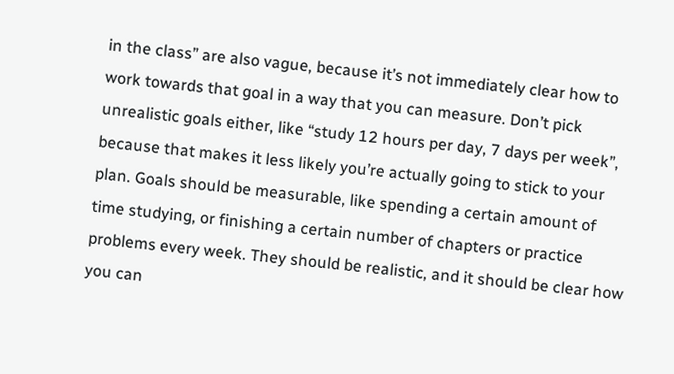in the class” are also vague, because it’s not immediately clear how to work towards that goal in a way that you can measure. Don’t pick unrealistic goals either, like “study 12 hours per day, 7 days per week”, because that makes it less likely you’re actually going to stick to your plan. Goals should be measurable, like spending a certain amount of time studying, or finishing a certain number of chapters or practice problems every week. They should be realistic, and it should be clear how you can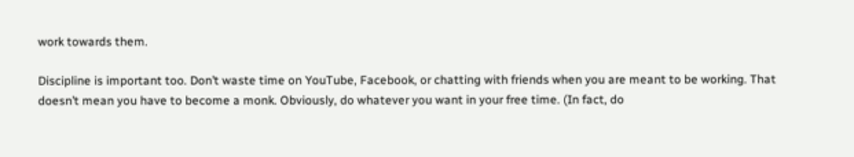work towards them.

Discipline is important too. Don’t waste time on YouTube, Facebook, or chatting with friends when you are meant to be working. That doesn’t mean you have to become a monk. Obviously, do whatever you want in your free time. (In fact, do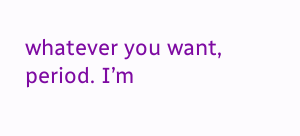whatever you want, period. I’m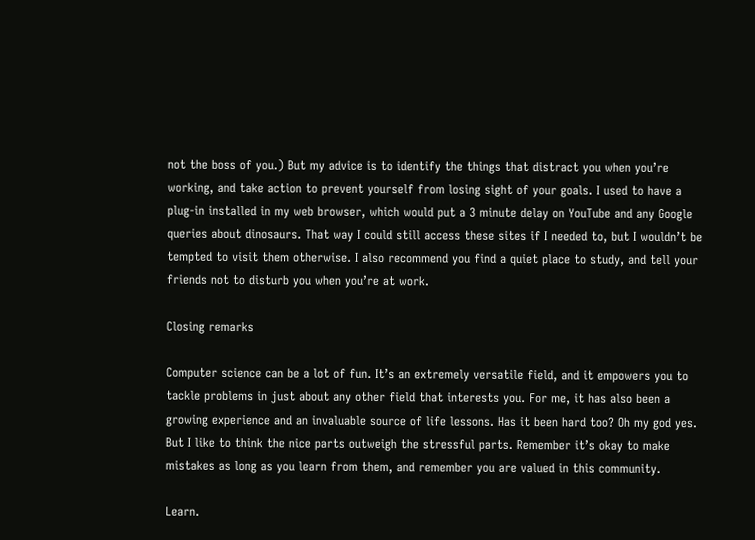not the boss of you.) But my advice is to identify the things that distract you when you’re working, and take action to prevent yourself from losing sight of your goals. I used to have a plug-in installed in my web browser, which would put a 3 minute delay on YouTube and any Google queries about dinosaurs. That way I could still access these sites if I needed to, but I wouldn’t be tempted to visit them otherwise. I also recommend you find a quiet place to study, and tell your friends not to disturb you when you’re at work.

Closing remarks

Computer science can be a lot of fun. It’s an extremely versatile field, and it empowers you to tackle problems in just about any other field that interests you. For me, it has also been a growing experience and an invaluable source of life lessons. Has it been hard too? Oh my god yes. But I like to think the nice parts outweigh the stressful parts. Remember it’s okay to make mistakes as long as you learn from them, and remember you are valued in this community.

Learn.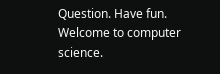Question. Have fun. Welcome to computer science.